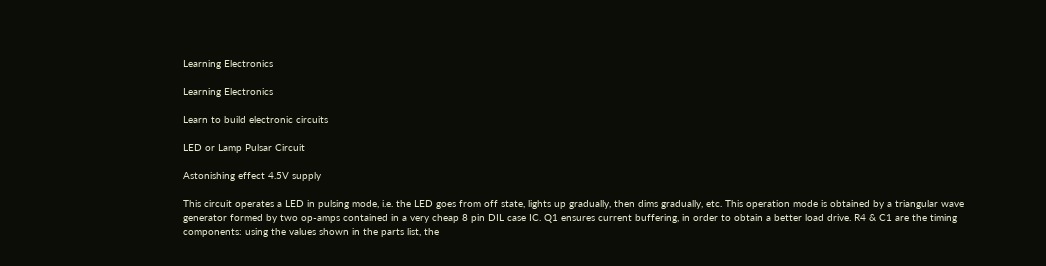Learning Electronics

Learning Electronics

Learn to build electronic circuits

LED or Lamp Pulsar Circuit

Astonishing effect 4.5V supply

This circuit operates a LED in pulsing mode, i.e. the LED goes from off state, lights up gradually, then dims gradually, etc. This operation mode is obtained by a triangular wave generator formed by two op-amps contained in a very cheap 8 pin DIL case IC. Q1 ensures current buffering, in order to obtain a better load drive. R4 & C1 are the timing components: using the values shown in the parts list, the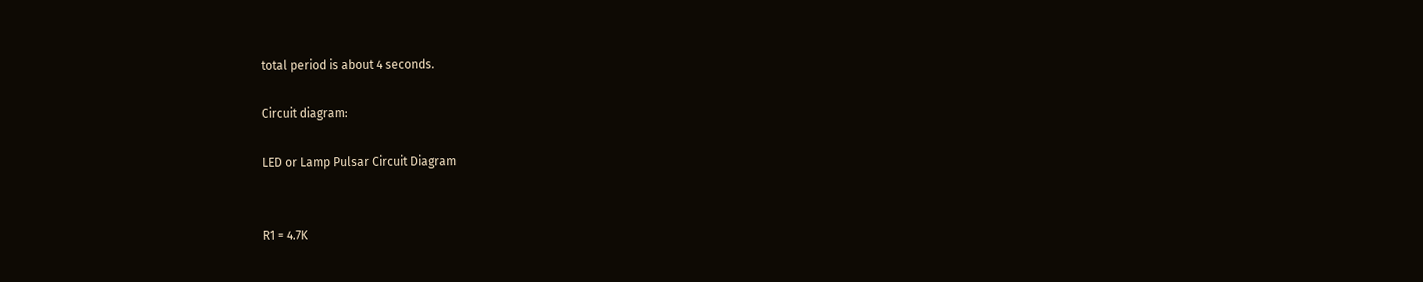total period is about 4 seconds.

Circuit diagram:

LED or Lamp Pulsar Circuit Diagram


R1 = 4.7K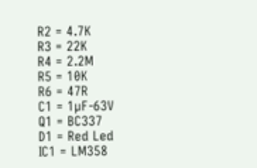R2 = 4.7K
R3 = 22K
R4 = 2.2M
R5 = 10K
R6 = 47R
C1 = 1µF-63V
Q1 = BC337
D1 = Red Led
IC1 = LM358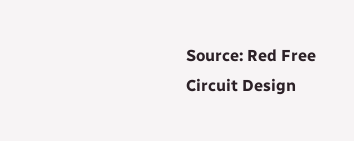Source: Red Free Circuit Design